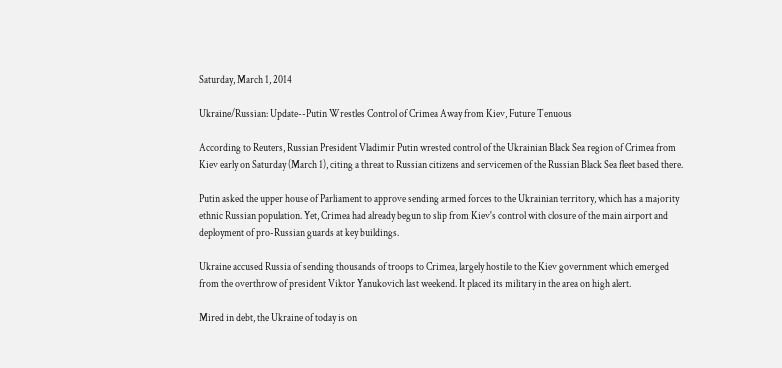Saturday, March 1, 2014

Ukraine/Russian: Update--Putin Wrestles Control of Crimea Away from Kiev, Future Tenuous

According to Reuters, Russian President Vladimir Putin wrested control of the Ukrainian Black Sea region of Crimea from Kiev early on Saturday (March 1), citing a threat to Russian citizens and servicemen of the Russian Black Sea fleet based there.

Putin asked the upper house of Parliament to approve sending armed forces to the Ukrainian territory, which has a majority ethnic Russian population. Yet, Crimea had already begun to slip from Kiev's control with closure of the main airport and deployment of pro-Russian guards at key buildings.

Ukraine accused Russia of sending thousands of troops to Crimea, largely hostile to the Kiev government which emerged from the overthrow of president Viktor Yanukovich last weekend. It placed its military in the area on high alert.

Mired in debt, the Ukraine of today is on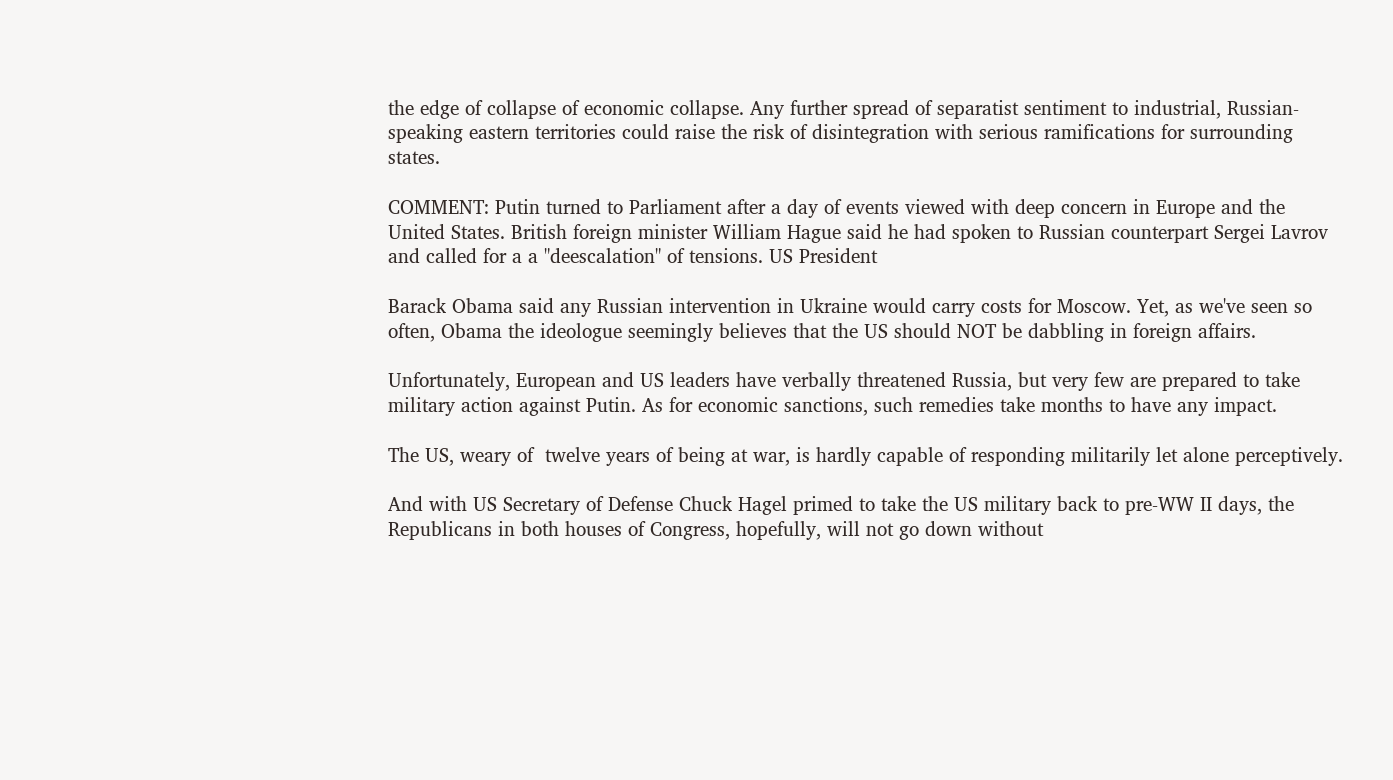the edge of collapse of economic collapse. Any further spread of separatist sentiment to industrial, Russian-speaking eastern territories could raise the risk of disintegration with serious ramifications for surrounding states.

COMMENT: Putin turned to Parliament after a day of events viewed with deep concern in Europe and the United States. British foreign minister William Hague said he had spoken to Russian counterpart Sergei Lavrov and called for a a "deescalation" of tensions. US President

Barack Obama said any Russian intervention in Ukraine would carry costs for Moscow. Yet, as we've seen so often, Obama the ideologue seemingly believes that the US should NOT be dabbling in foreign affairs.

Unfortunately, European and US leaders have verbally threatened Russia, but very few are prepared to take military action against Putin. As for economic sanctions, such remedies take months to have any impact.

The US, weary of  twelve years of being at war, is hardly capable of responding militarily let alone perceptively.

And with US Secretary of Defense Chuck Hagel primed to take the US military back to pre-WW II days, the Republicans in both houses of Congress, hopefully, will not go down without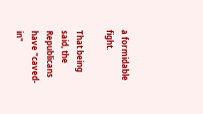a formidable fight.

That being said, the Republicans have "caved-in"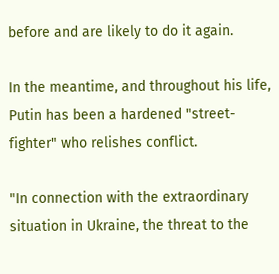before and are likely to do it again.

In the meantime, and throughout his life, Putin has been a hardened "street-fighter" who relishes conflict.

"In connection with the extraordinary situation in Ukraine, the threat to the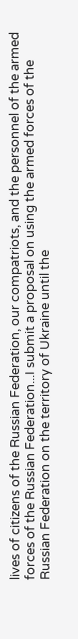lives of citizens of the Russian Federation, our compatriots, and the personnel of the armed forces of the Russian Federation...I submit a proposal on using the armed forces of the Russian Federation on the territory of Ukraine until the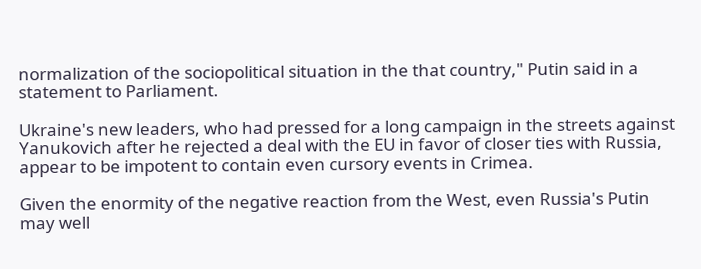normalization of the sociopolitical situation in the that country," Putin said in a statement to Parliament.

Ukraine's new leaders, who had pressed for a long campaign in the streets against Yanukovich after he rejected a deal with the EU in favor of closer ties with Russia, appear to be impotent to contain even cursory events in Crimea.

Given the enormity of the negative reaction from the West, even Russia's Putin may well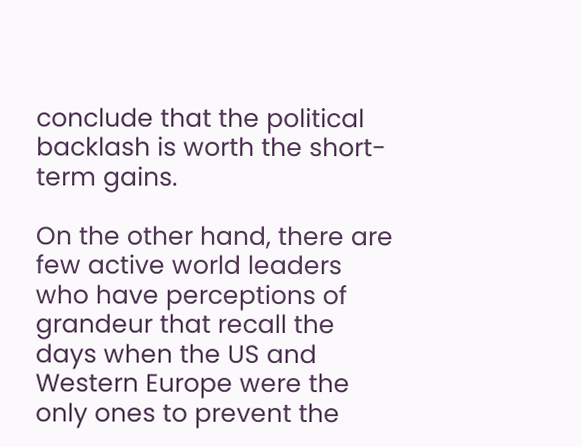conclude that the political backlash is worth the short-term gains.

On the other hand, there are few active world leaders who have perceptions of grandeur that recall the days when the US and Western Europe were the only ones to prevent the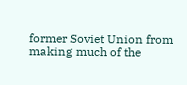former Soviet Union from making much of the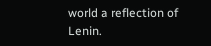world a reflection of Lenin.